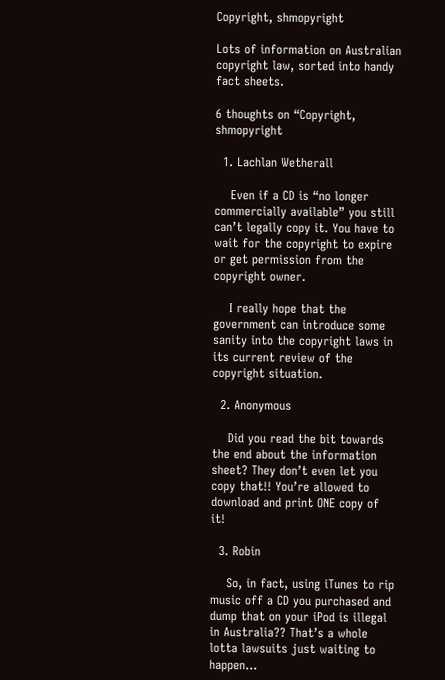Copyright, shmopyright

Lots of information on Australian copyright law, sorted into handy fact sheets.

6 thoughts on “Copyright, shmopyright

  1. Lachlan Wetherall

    Even if a CD is “no longer commercially available” you still can’t legally copy it. You have to wait for the copyright to expire or get permission from the copyright owner.

    I really hope that the government can introduce some sanity into the copyright laws in its current review of the copyright situation.

  2. Anonymous

    Did you read the bit towards the end about the information sheet? They don’t even let you copy that!! You’re allowed to download and print ONE copy of it!

  3. Robin

    So, in fact, using iTunes to rip music off a CD you purchased and dump that on your iPod is illegal in Australia?? That’s a whole lotta lawsuits just waiting to happen…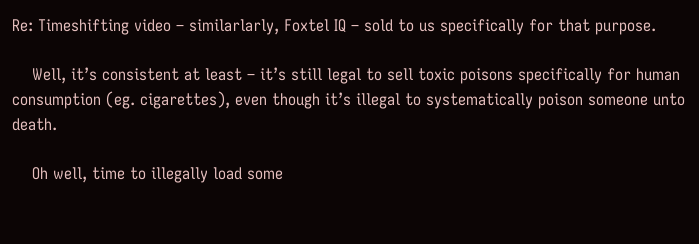Re: Timeshifting video – similarlarly, Foxtel IQ – sold to us specifically for that purpose.

    Well, it’s consistent at least – it’s still legal to sell toxic poisons specifically for human consumption (eg. cigarettes), even though it’s illegal to systematically poison someone unto death.

    Oh well, time to illegally load some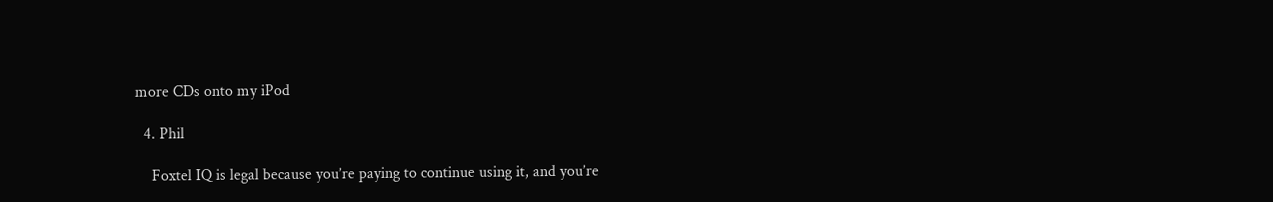more CDs onto my iPod

  4. Phil

    Foxtel IQ is legal because you’re paying to continue using it, and you’re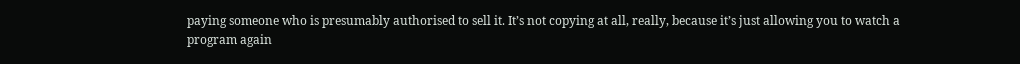paying someone who is presumably authorised to sell it. It’s not copying at all, really, because it’s just allowing you to watch a program again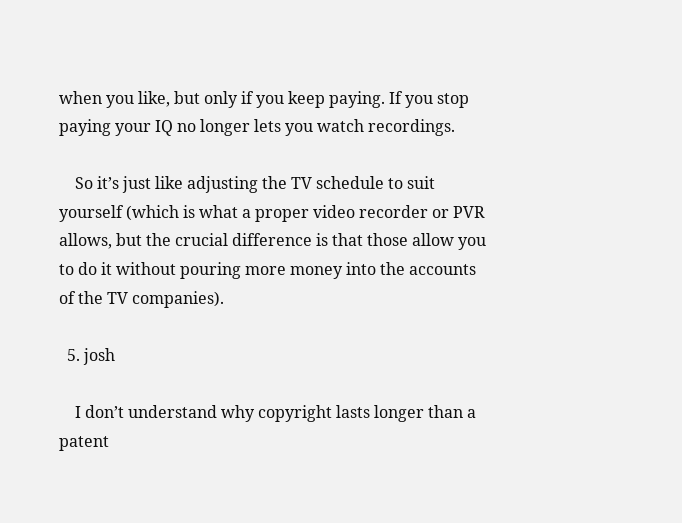when you like, but only if you keep paying. If you stop paying your IQ no longer lets you watch recordings.

    So it’s just like adjusting the TV schedule to suit yourself (which is what a proper video recorder or PVR allows, but the crucial difference is that those allow you to do it without pouring more money into the accounts of the TV companies).

  5. josh

    I don’t understand why copyright lasts longer than a patent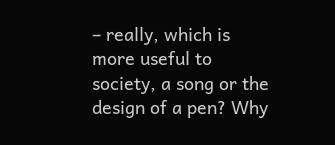– really, which is more useful to society, a song or the design of a pen? Why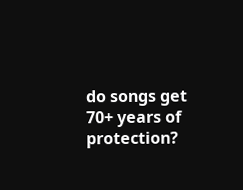do songs get 70+ years of protection?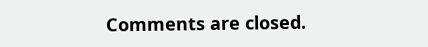Comments are closed.